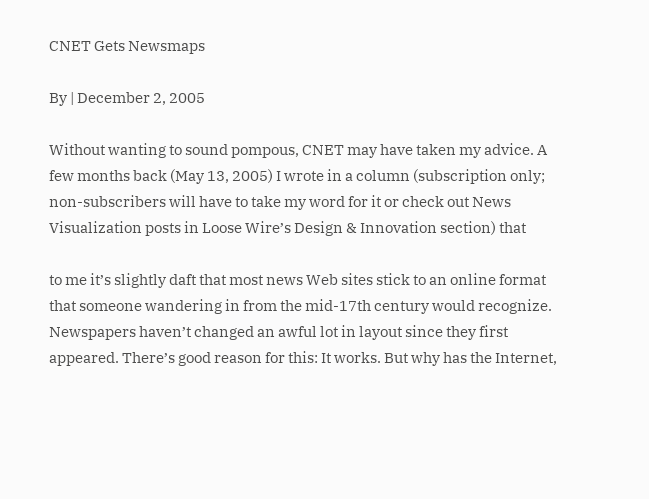CNET Gets Newsmaps

By | December 2, 2005

Without wanting to sound pompous, CNET may have taken my advice. A few months back (May 13, 2005) I wrote in a column (subscription only; non-subscribers will have to take my word for it or check out News Visualization posts in Loose Wire’s Design & Innovation section) that

to me it’s slightly daft that most news Web sites stick to an online format that someone wandering in from the mid-17th century would recognize. Newspapers haven’t changed an awful lot in layout since they first appeared. There’s good reason for this: It works. But why has the Internet,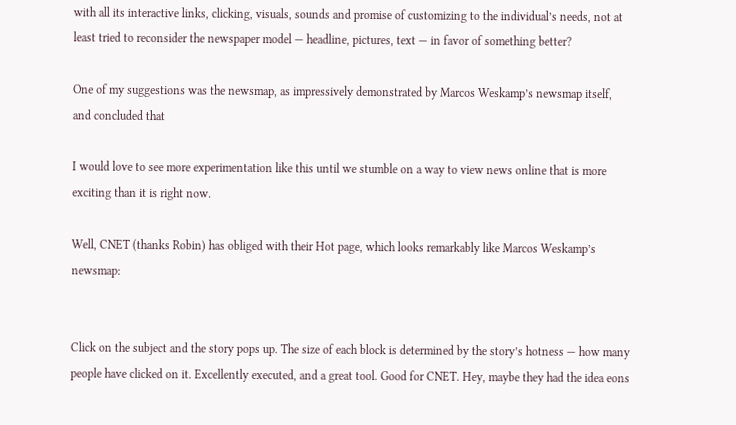with all its interactive links, clicking, visuals, sounds and promise of customizing to the individual’s needs, not at least tried to reconsider the newspaper model — headline, pictures, text — in favor of something better?

One of my suggestions was the newsmap, as impressively demonstrated by Marcos Weskamp’s newsmap itself, and concluded that

I would love to see more experimentation like this until we stumble on a way to view news online that is more exciting than it is right now.

Well, CNET (thanks Robin) has obliged with their Hot page, which looks remarkably like Marcos Weskamp’s newsmap:


Click on the subject and the story pops up. The size of each block is determined by the story’s hotness — how many people have clicked on it. Excellently executed, and a great tool. Good for CNET. Hey, maybe they had the idea eons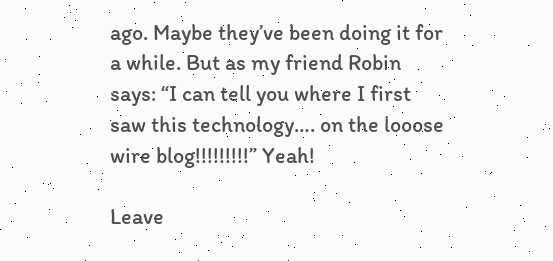ago. Maybe they’ve been doing it for a while. But as my friend Robin says: “I can tell you where I first saw this technology…. on the looose wire blog!!!!!!!!!” Yeah!

Leave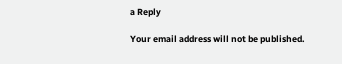a Reply

Your email address will not be published.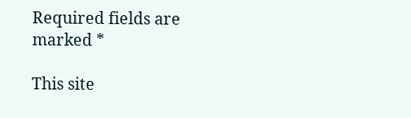Required fields are marked *

This site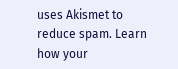uses Akismet to reduce spam. Learn how your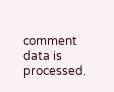comment data is processed.